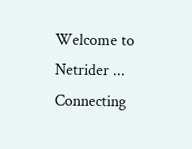Welcome to Netrider ... Connecting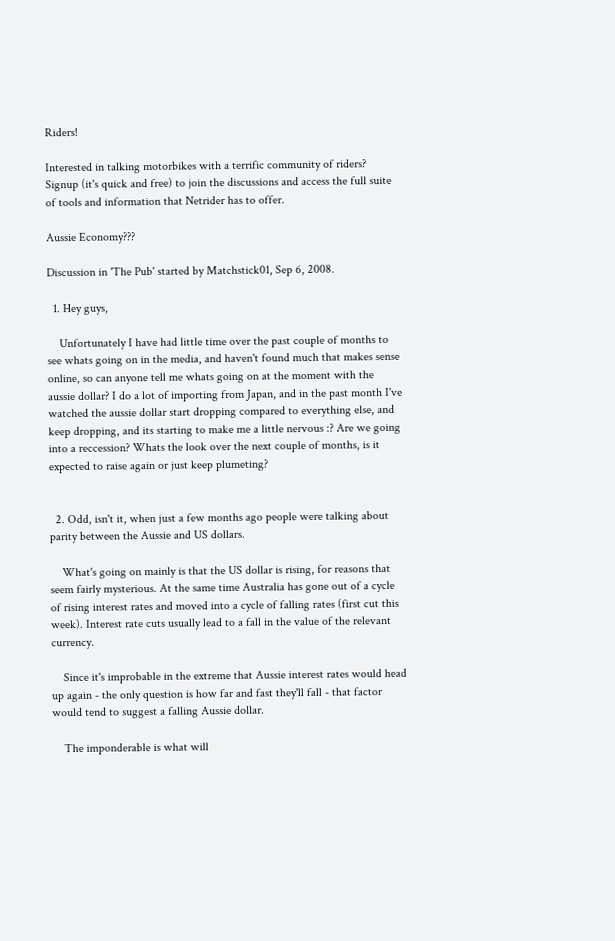Riders!

Interested in talking motorbikes with a terrific community of riders?
Signup (it's quick and free) to join the discussions and access the full suite of tools and information that Netrider has to offer.

Aussie Economy???

Discussion in 'The Pub' started by Matchstick01, Sep 6, 2008.

  1. Hey guys,

    Unfortunately I have had little time over the past couple of months to see whats going on in the media, and haven't found much that makes sense online, so can anyone tell me whats going on at the moment with the aussie dollar? I do a lot of importing from Japan, and in the past month I've watched the aussie dollar start dropping compared to everything else, and keep dropping, and its starting to make me a little nervous :? Are we going into a reccession? Whats the look over the next couple of months, is it expected to raise again or just keep plumeting?


  2. Odd, isn't it, when just a few months ago people were talking about parity between the Aussie and US dollars.

    What's going on mainly is that the US dollar is rising, for reasons that seem fairly mysterious. At the same time Australia has gone out of a cycle of rising interest rates and moved into a cycle of falling rates (first cut this week). Interest rate cuts usually lead to a fall in the value of the relevant currency.

    Since it's improbable in the extreme that Aussie interest rates would head up again - the only question is how far and fast they'll fall - that factor would tend to suggest a falling Aussie dollar.

    The imponderable is what will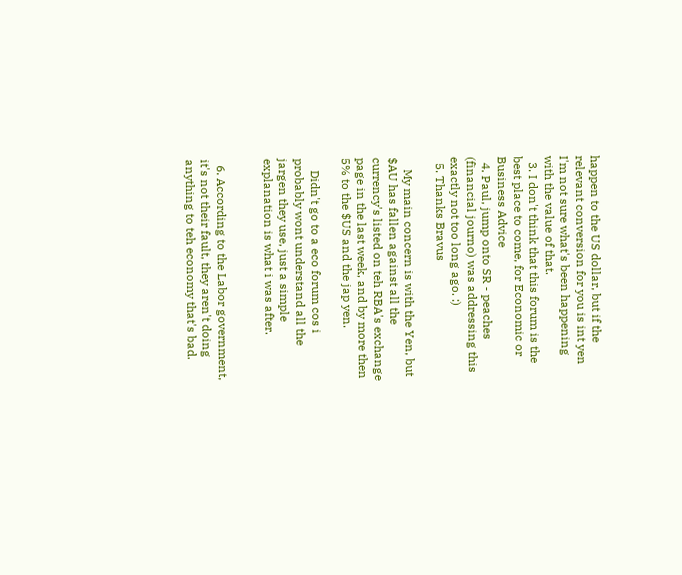happen to the US dollar, but if the relevant conversion for you is int yen I'm not sure what's been happening with the value of that.
  3. I don't think that this forum is the best place to come, for Economic or Business Advice
  4. Paul, jump onto SR - peaches (financial journo) was addressing this exactly not too long ago. :)
  5. Thanks Bravus

    My main concern is with the Yen, but $AU has fallen against all the currency's listed on teh RBA's exchange page in the last week, and by more then 5% to the $US and the jap yen.

    Didn't go to a eco forum cos i probably wont understand all the jargen they use, just a simple explanation is what i was after.


  6. According to the Labor government, it's not their fault, they aren't doing anything to teh economy that's bad.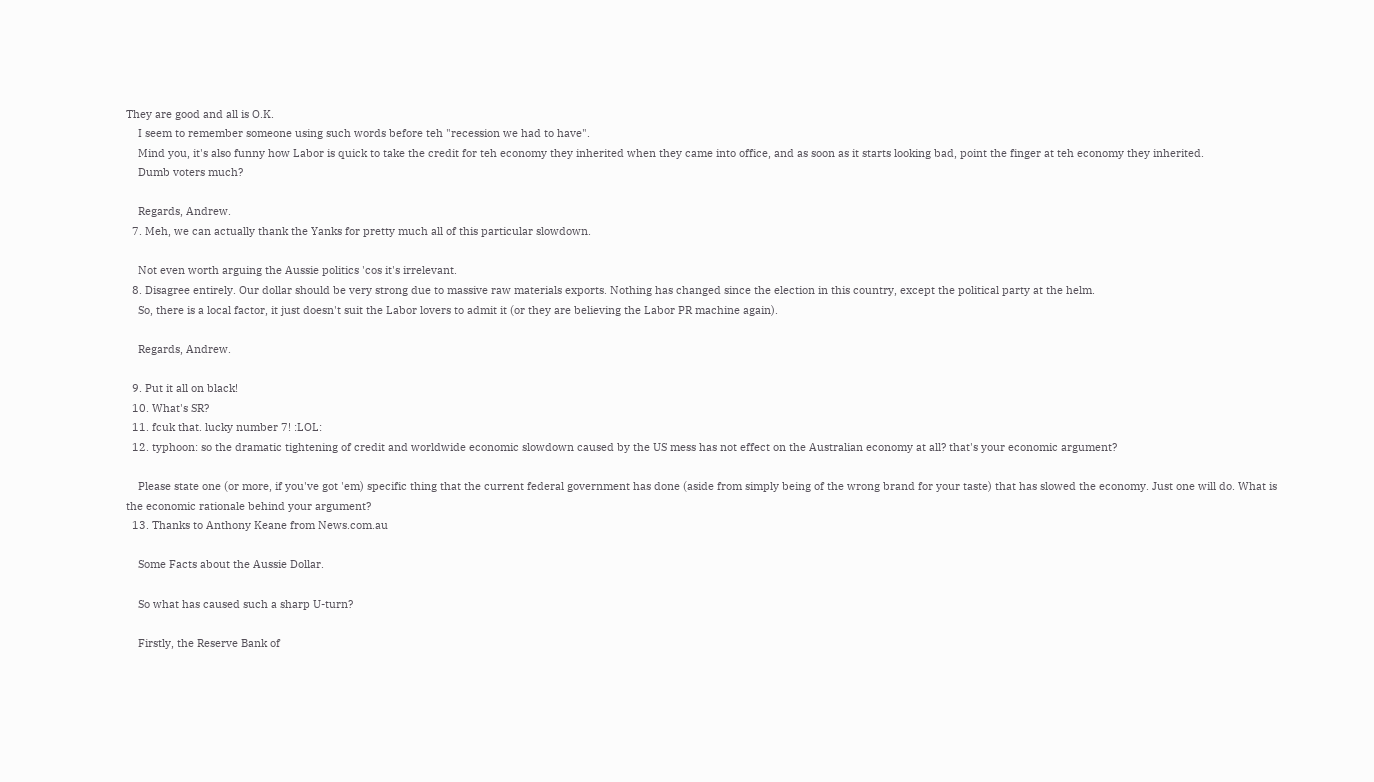They are good and all is O.K.
    I seem to remember someone using such words before teh "recession we had to have".
    Mind you, it's also funny how Labor is quick to take the credit for teh economy they inherited when they came into office, and as soon as it starts looking bad, point the finger at teh economy they inherited.
    Dumb voters much?

    Regards, Andrew.
  7. Meh, we can actually thank the Yanks for pretty much all of this particular slowdown.

    Not even worth arguing the Aussie politics 'cos it's irrelevant.
  8. Disagree entirely. Our dollar should be very strong due to massive raw materials exports. Nothing has changed since the election in this country, except the political party at the helm.
    So, there is a local factor, it just doesn't suit the Labor lovers to admit it (or they are believing the Labor PR machine again).

    Regards, Andrew.

  9. Put it all on black!
  10. What's SR?
  11. fcuk that. lucky number 7! :LOL:
  12. typhoon: so the dramatic tightening of credit and worldwide economic slowdown caused by the US mess has not effect on the Australian economy at all? that's your economic argument?

    Please state one (or more, if you've got 'em) specific thing that the current federal government has done (aside from simply being of the wrong brand for your taste) that has slowed the economy. Just one will do. What is the economic rationale behind your argument?
  13. Thanks to Anthony Keane from News.com.au

    Some Facts about the Aussie Dollar.

    So what has caused such a sharp U-turn?

    Firstly, the Reserve Bank of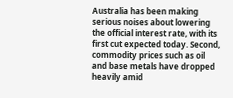Australia has been making serious noises about lowering the official interest rate, with its first cut expected today. Second, commodity prices such as oil and base metals have dropped heavily amid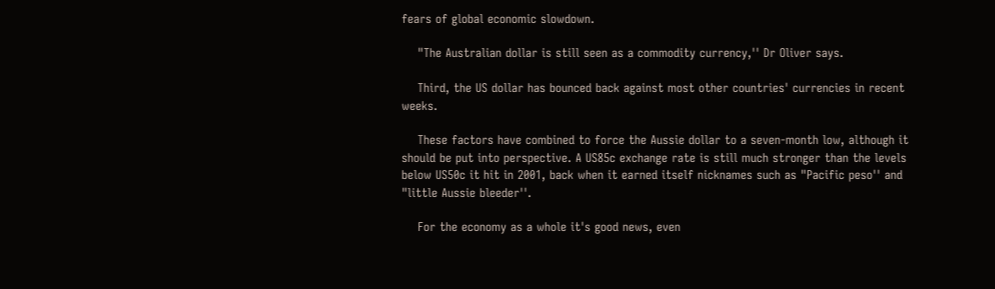fears of global economic slowdown.

    "The Australian dollar is still seen as a commodity currency,'' Dr Oliver says.

    Third, the US dollar has bounced back against most other countries' currencies in recent weeks.

    These factors have combined to force the Aussie dollar to a seven-month low, although it should be put into perspective. A US85c exchange rate is still much stronger than the levels below US50c it hit in 2001, back when it earned itself nicknames such as "Pacific peso'' and "little Aussie bleeder''.

    For the economy as a whole it's good news, even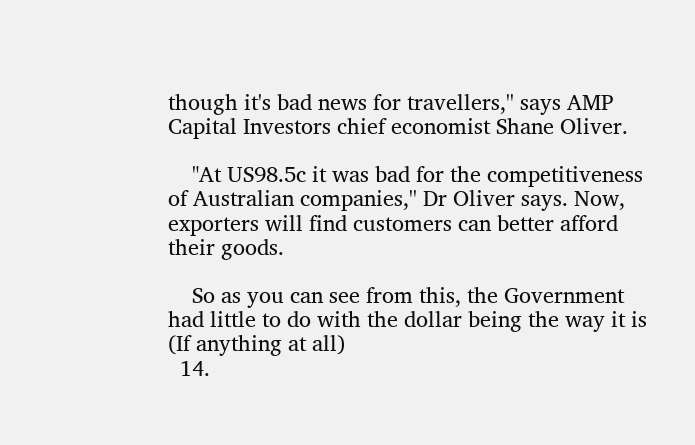though it's bad news for travellers,'' says AMP Capital Investors chief economist Shane Oliver.

    "At US98.5c it was bad for the competitiveness of Australian companies,'' Dr Oliver says. Now, exporters will find customers can better afford their goods.

    So as you can see from this, the Government had little to do with the dollar being the way it is (If anything at all)
  14.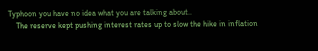Typhoon you have no idea what you are talking about..
    The reserve kept pushing interest rates up to slow the hike in inflation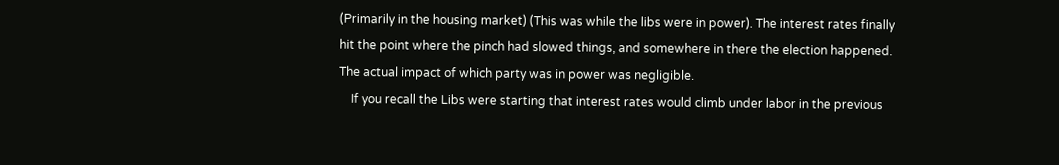(Primarily in the housing market) (This was while the libs were in power). The interest rates finally hit the point where the pinch had slowed things, and somewhere in there the election happened. The actual impact of which party was in power was negligible.
    If you recall the Libs were starting that interest rates would climb under labor in the previous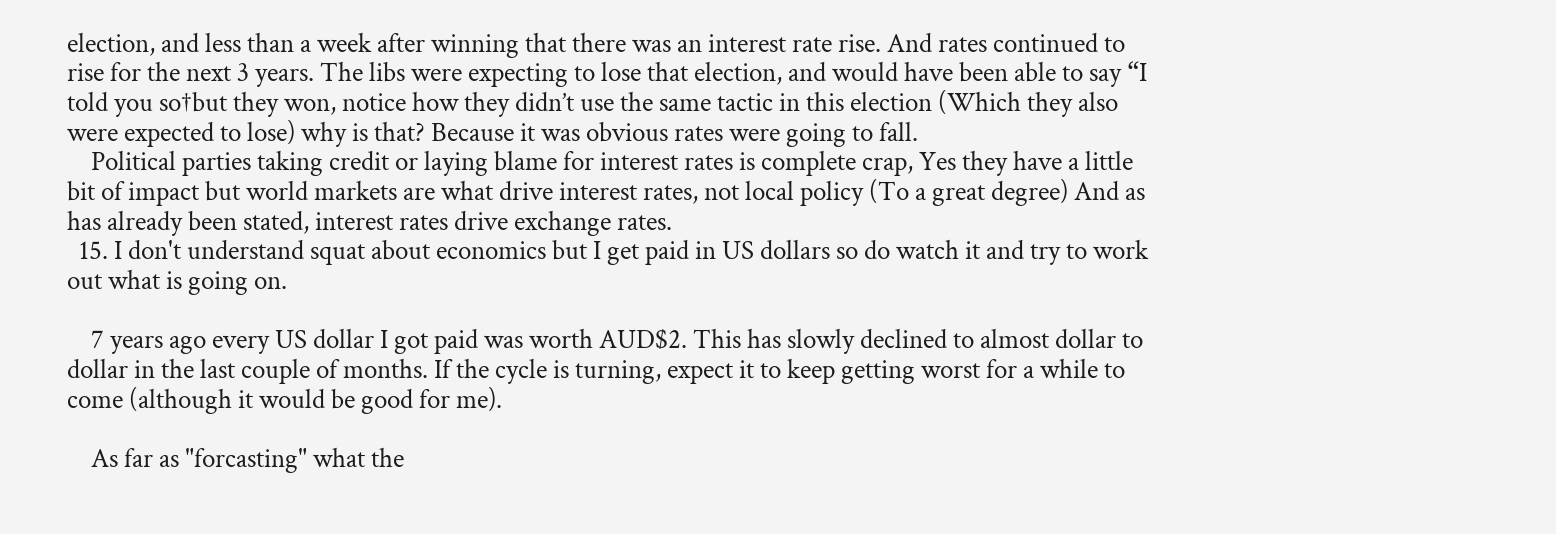election, and less than a week after winning that there was an interest rate rise. And rates continued to rise for the next 3 years. The libs were expecting to lose that election, and would have been able to say “I told you so†but they won, notice how they didn’t use the same tactic in this election (Which they also were expected to lose) why is that? Because it was obvious rates were going to fall.
    Political parties taking credit or laying blame for interest rates is complete crap, Yes they have a little bit of impact but world markets are what drive interest rates, not local policy (To a great degree) And as has already been stated, interest rates drive exchange rates.
  15. I don't understand squat about economics but I get paid in US dollars so do watch it and try to work out what is going on.

    7 years ago every US dollar I got paid was worth AUD$2. This has slowly declined to almost dollar to dollar in the last couple of months. If the cycle is turning, expect it to keep getting worst for a while to come (although it would be good for me).

    As far as "forcasting" what the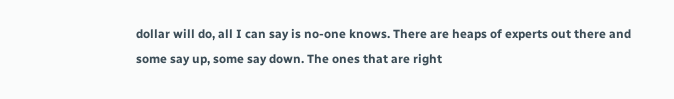dollar will do, all I can say is no-one knows. There are heaps of experts out there and some say up, some say down. The ones that are right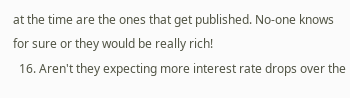at the time are the ones that get published. No-one knows for sure or they would be really rich!
  16. Aren't they expecting more interest rate drops over the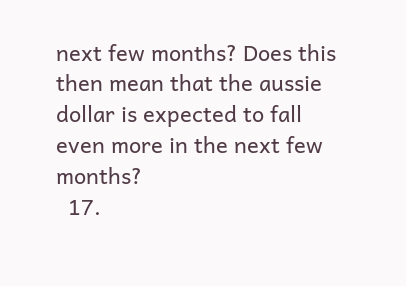next few months? Does this then mean that the aussie dollar is expected to fall even more in the next few months?
  17.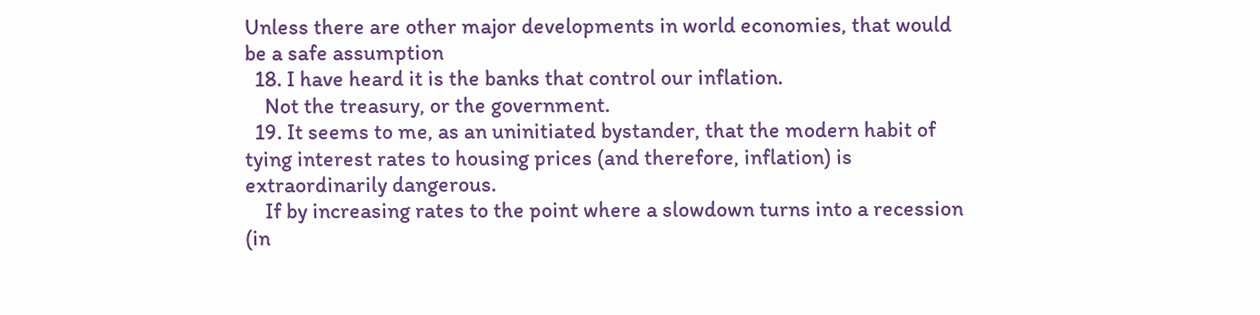Unless there are other major developments in world economies, that would be a safe assumption
  18. I have heard it is the banks that control our inflation.
    Not the treasury, or the government.
  19. It seems to me, as an uninitiated bystander, that the modern habit of tying interest rates to housing prices (and therefore, inflation) is extraordinarily dangerous.
    If by increasing rates to the point where a slowdown turns into a recession (in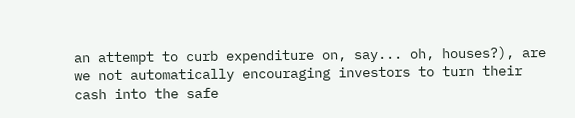an attempt to curb expenditure on, say... oh, houses?), are we not automatically encouraging investors to turn their cash into the safe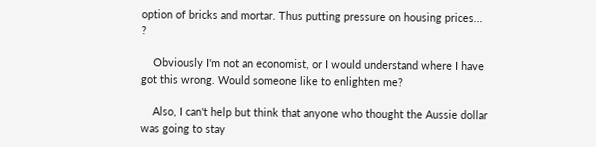option of bricks and mortar. Thus putting pressure on housing prices... ?

    Obviously I'm not an economist, or I would understand where I have got this wrong. Would someone like to enlighten me?

    Also, I can't help but think that anyone who thought the Aussie dollar was going to stay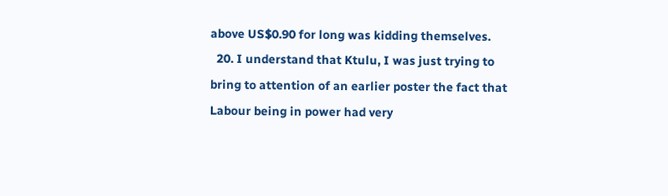above US$0.90 for long was kidding themselves.
  20. I understand that Ktulu, I was just trying to bring to attention of an earlier poster the fact that Labour being in power had very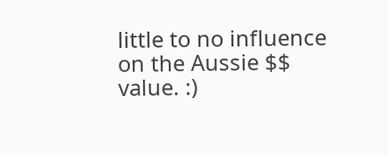little to no influence on the Aussie $$ value. :)